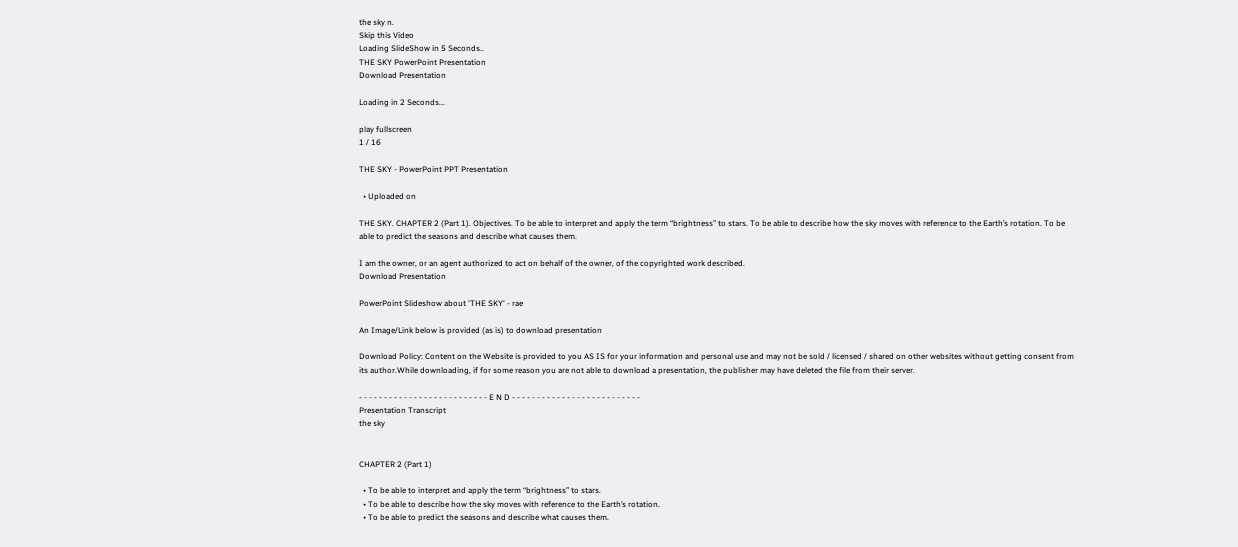the sky n.
Skip this Video
Loading SlideShow in 5 Seconds..
THE SKY PowerPoint Presentation
Download Presentation

Loading in 2 Seconds...

play fullscreen
1 / 16

THE SKY - PowerPoint PPT Presentation

  • Uploaded on

THE SKY. CHAPTER 2 (Part 1). Objectives. To be able to interpret and apply the term “brightness” to stars. To be able to describe how the sky moves with reference to the Earth’s rotation. To be able to predict the seasons and describe what causes them.

I am the owner, or an agent authorized to act on behalf of the owner, of the copyrighted work described.
Download Presentation

PowerPoint Slideshow about 'THE SKY' - rae

An Image/Link below is provided (as is) to download presentation

Download Policy: Content on the Website is provided to you AS IS for your information and personal use and may not be sold / licensed / shared on other websites without getting consent from its author.While downloading, if for some reason you are not able to download a presentation, the publisher may have deleted the file from their server.

- - - - - - - - - - - - - - - - - - - - - - - - - - E N D - - - - - - - - - - - - - - - - - - - - - - - - - -
Presentation Transcript
the sky


CHAPTER 2 (Part 1)

  • To be able to interpret and apply the term “brightness” to stars.
  • To be able to describe how the sky moves with reference to the Earth’s rotation.
  • To be able to predict the seasons and describe what causes them.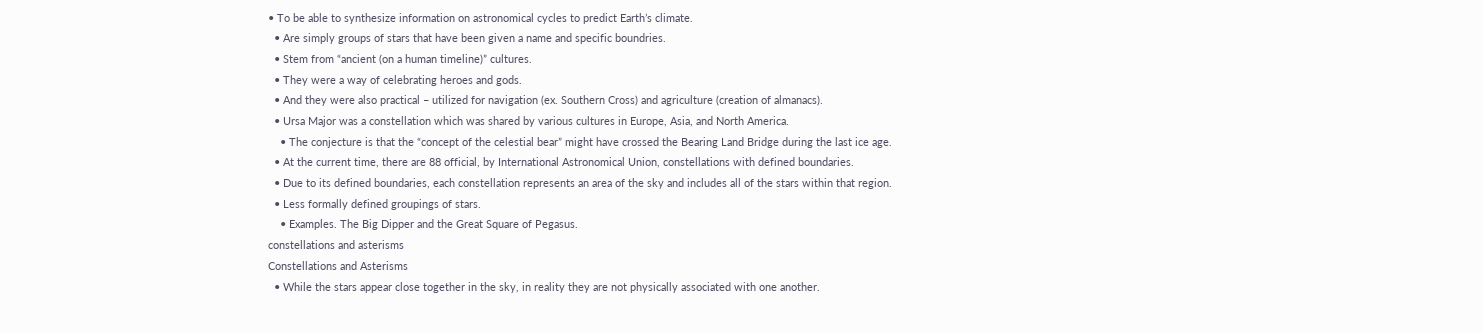• To be able to synthesize information on astronomical cycles to predict Earth’s climate.
  • Are simply groups of stars that have been given a name and specific boundries.
  • Stem from “ancient (on a human timeline)” cultures.
  • They were a way of celebrating heroes and gods.
  • And they were also practical – utilized for navigation (ex. Southern Cross) and agriculture (creation of almanacs).
  • Ursa Major was a constellation which was shared by various cultures in Europe, Asia, and North America.
    • The conjecture is that the “concept of the celestial bear” might have crossed the Bearing Land Bridge during the last ice age.
  • At the current time, there are 88 official, by International Astronomical Union, constellations with defined boundaries.
  • Due to its defined boundaries, each constellation represents an area of the sky and includes all of the stars within that region.
  • Less formally defined groupings of stars.
    • Examples. The Big Dipper and the Great Square of Pegasus.
constellations and asterisms
Constellations and Asterisms
  • While the stars appear close together in the sky, in reality they are not physically associated with one another.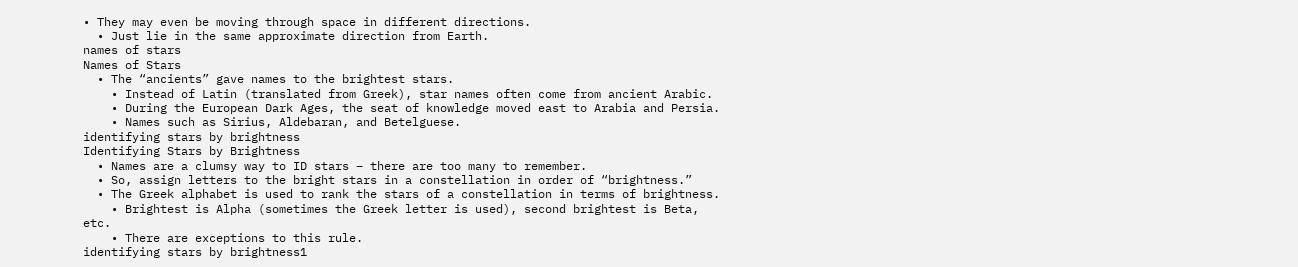• They may even be moving through space in different directions.
  • Just lie in the same approximate direction from Earth.
names of stars
Names of Stars
  • The “ancients” gave names to the brightest stars.
    • Instead of Latin (translated from Greek), star names often come from ancient Arabic.
    • During the European Dark Ages, the seat of knowledge moved east to Arabia and Persia.
    • Names such as Sirius, Aldebaran, and Betelguese.
identifying stars by brightness
Identifying Stars by Brightness
  • Names are a clumsy way to ID stars – there are too many to remember.
  • So, assign letters to the bright stars in a constellation in order of “brightness.”
  • The Greek alphabet is used to rank the stars of a constellation in terms of brightness.
    • Brightest is Alpha (sometimes the Greek letter is used), second brightest is Beta, etc.
    • There are exceptions to this rule.
identifying stars by brightness1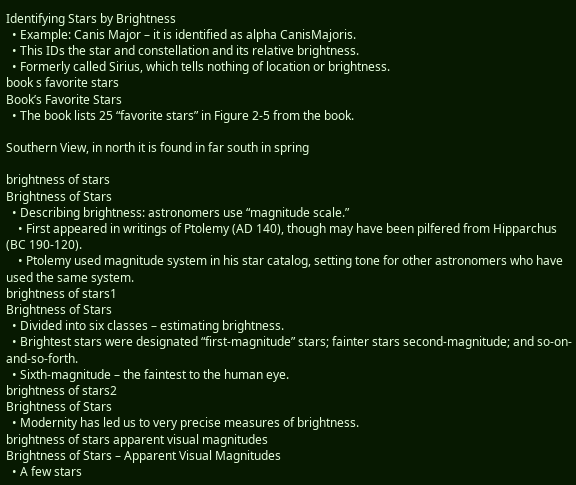Identifying Stars by Brightness
  • Example: Canis Major – it is identified as alpha CanisMajoris.
  • This IDs the star and constellation and its relative brightness.
  • Formerly called Sirius, which tells nothing of location or brightness.
book s favorite stars
Book’s Favorite Stars
  • The book lists 25 “favorite stars” in Figure 2-5 from the book.

Southern View, in north it is found in far south in spring

brightness of stars
Brightness of Stars
  • Describing brightness: astronomers use “magnitude scale.”
    • First appeared in writings of Ptolemy (AD 140), though may have been pilfered from Hipparchus (BC 190-120).
    • Ptolemy used magnitude system in his star catalog, setting tone for other astronomers who have used the same system.
brightness of stars1
Brightness of Stars
  • Divided into six classes – estimating brightness.
  • Brightest stars were designated “first-magnitude” stars; fainter stars second-magnitude; and so-on-and-so-forth.
  • Sixth-magnitude – the faintest to the human eye.
brightness of stars2
Brightness of Stars
  • Modernity has led us to very precise measures of brightness.
brightness of stars apparent visual magnitudes
Brightness of Stars – Apparent Visual Magnitudes
  • A few stars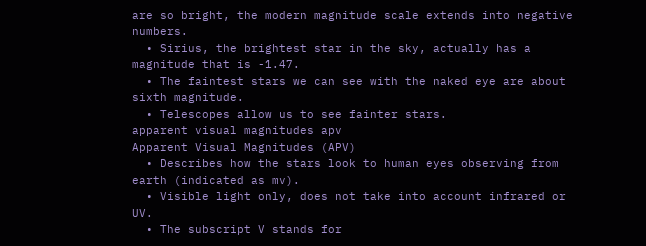are so bright, the modern magnitude scale extends into negative numbers.
  • Sirius, the brightest star in the sky, actually has a magnitude that is -1.47.
  • The faintest stars we can see with the naked eye are about sixth magnitude.
  • Telescopes allow us to see fainter stars.
apparent visual magnitudes apv
Apparent Visual Magnitudes (APV)
  • Describes how the stars look to human eyes observing from earth (indicated as mv).
  • Visible light only, does not take into account infrared or UV.
  • The subscript V stands for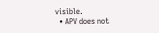visible.
  • APV does not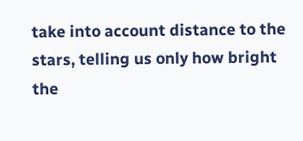take into account distance to the stars, telling us only how bright the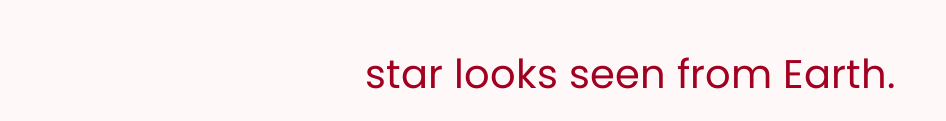star looks seen from Earth.